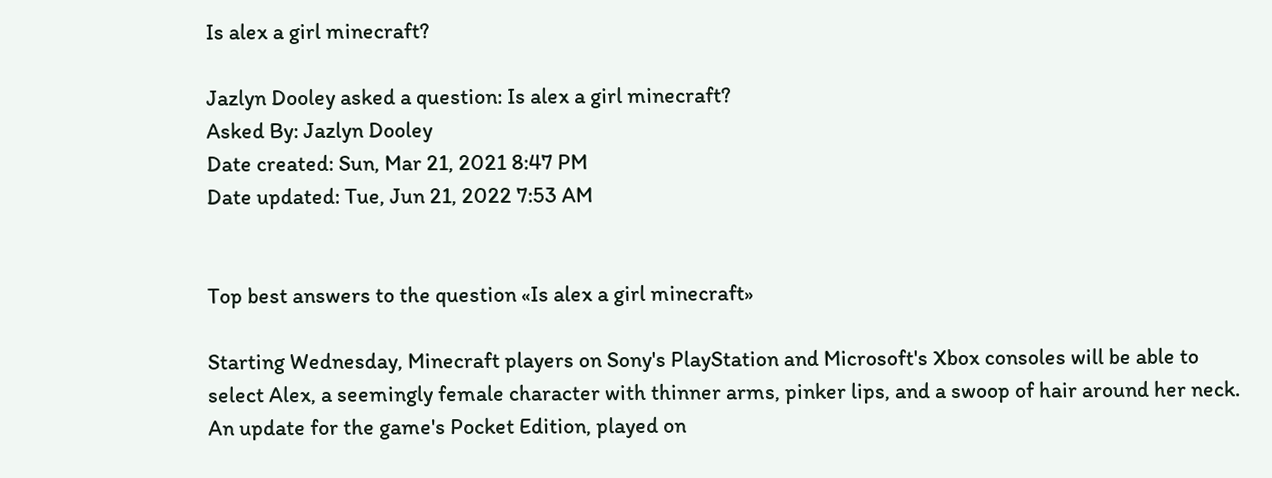Is alex a girl minecraft?

Jazlyn Dooley asked a question: Is alex a girl minecraft?
Asked By: Jazlyn Dooley
Date created: Sun, Mar 21, 2021 8:47 PM
Date updated: Tue, Jun 21, 2022 7:53 AM


Top best answers to the question «Is alex a girl minecraft»

Starting Wednesday, Minecraft players on Sony's PlayStation and Microsoft's Xbox consoles will be able to select Alex, a seemingly female character with thinner arms, pinker lips, and a swoop of hair around her neck. An update for the game's Pocket Edition, played on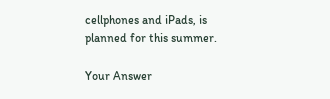cellphones and iPads, is planned for this summer.

Your Answer